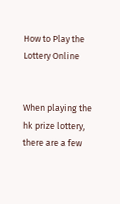How to Play the Lottery Online


When playing the hk prize lottery, there are a few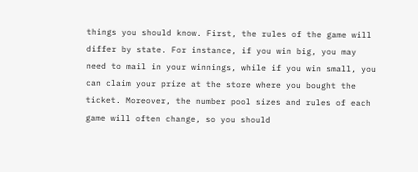things you should know. First, the rules of the game will differ by state. For instance, if you win big, you may need to mail in your winnings, while if you win small, you can claim your prize at the store where you bought the ticket. Moreover, the number pool sizes and rules of each game will often change, so you should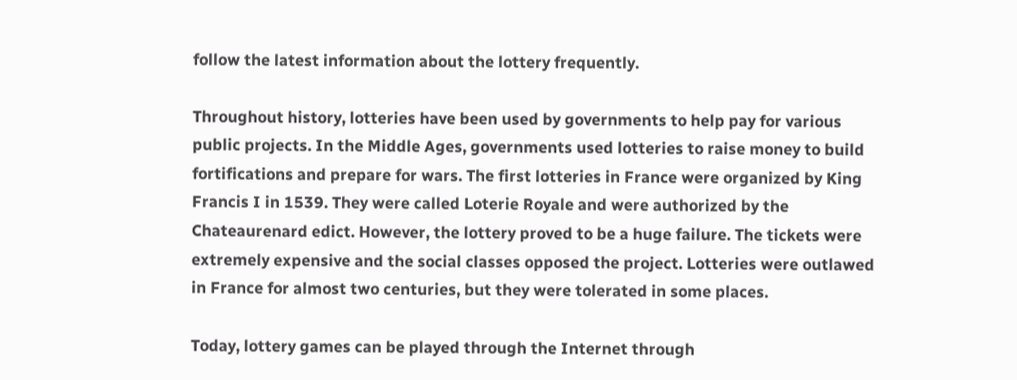follow the latest information about the lottery frequently.

Throughout history, lotteries have been used by governments to help pay for various public projects. In the Middle Ages, governments used lotteries to raise money to build fortifications and prepare for wars. The first lotteries in France were organized by King Francis I in 1539. They were called Loterie Royale and were authorized by the Chateaurenard edict. However, the lottery proved to be a huge failure. The tickets were extremely expensive and the social classes opposed the project. Lotteries were outlawed in France for almost two centuries, but they were tolerated in some places.

Today, lottery games can be played through the Internet through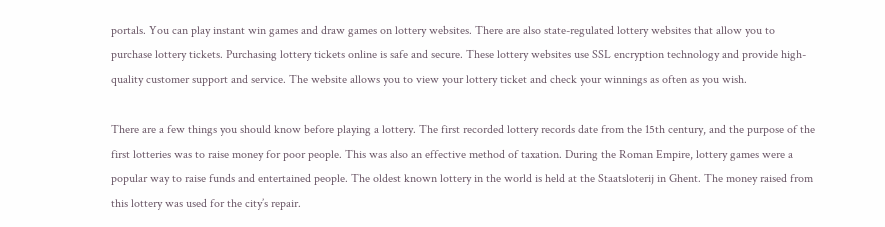portals. You can play instant win games and draw games on lottery websites. There are also state-regulated lottery websites that allow you to purchase lottery tickets. Purchasing lottery tickets online is safe and secure. These lottery websites use SSL encryption technology and provide high-quality customer support and service. The website allows you to view your lottery ticket and check your winnings as often as you wish.

There are a few things you should know before playing a lottery. The first recorded lottery records date from the 15th century, and the purpose of the first lotteries was to raise money for poor people. This was also an effective method of taxation. During the Roman Empire, lottery games were a popular way to raise funds and entertained people. The oldest known lottery in the world is held at the Staatsloterij in Ghent. The money raised from this lottery was used for the city’s repair.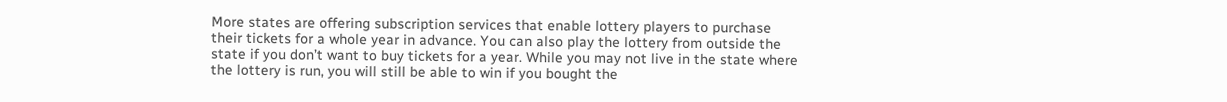More states are offering subscription services that enable lottery players to purchase their tickets for a whole year in advance. You can also play the lottery from outside the state if you don’t want to buy tickets for a year. While you may not live in the state where the lottery is run, you will still be able to win if you bought the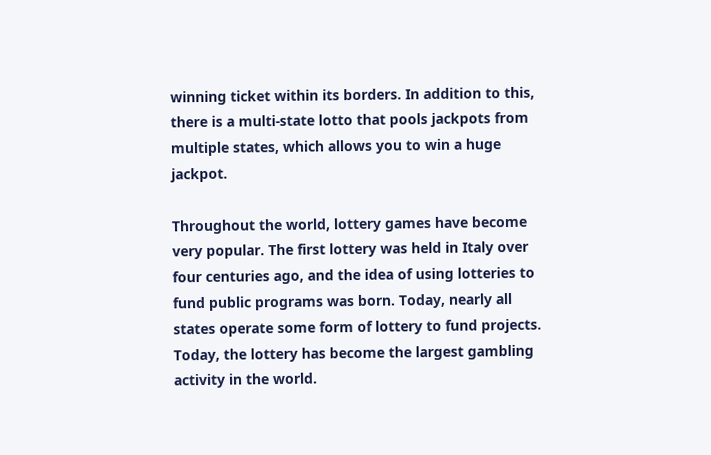winning ticket within its borders. In addition to this, there is a multi-state lotto that pools jackpots from multiple states, which allows you to win a huge jackpot.

Throughout the world, lottery games have become very popular. The first lottery was held in Italy over four centuries ago, and the idea of using lotteries to fund public programs was born. Today, nearly all states operate some form of lottery to fund projects. Today, the lottery has become the largest gambling activity in the world.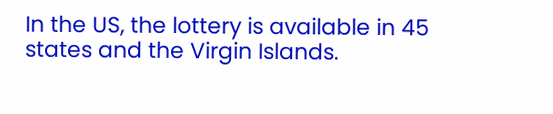In the US, the lottery is available in 45 states and the Virgin Islands.